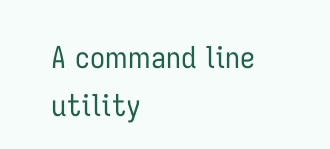A command line utility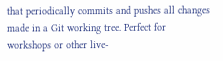that periodically commits and pushes all changes made in a Git working tree. Perfect for workshops or other live-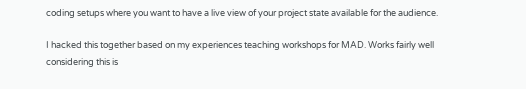coding setups where you want to have a live view of your project state available for the audience.

I hacked this together based on my experiences teaching workshops for MAD. Works fairly well considering this is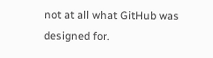not at all what GitHub was designed for.